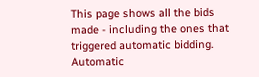This page shows all the bids made - including the ones that triggered automatic bidding. Automatic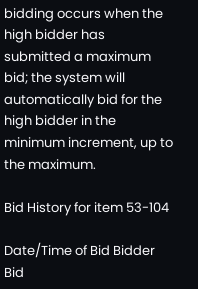bidding occurs when the high bidder has submitted a maximum bid; the system will automatically bid for the high bidder in the minimum increment, up to the maximum.

Bid History for item 53-104

Date/Time of Bid Bidder Bid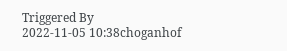Triggered By
2022-11-05 10:38choganhof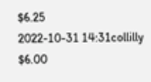$6.25
2022-10-31 14:31collilly $6.00